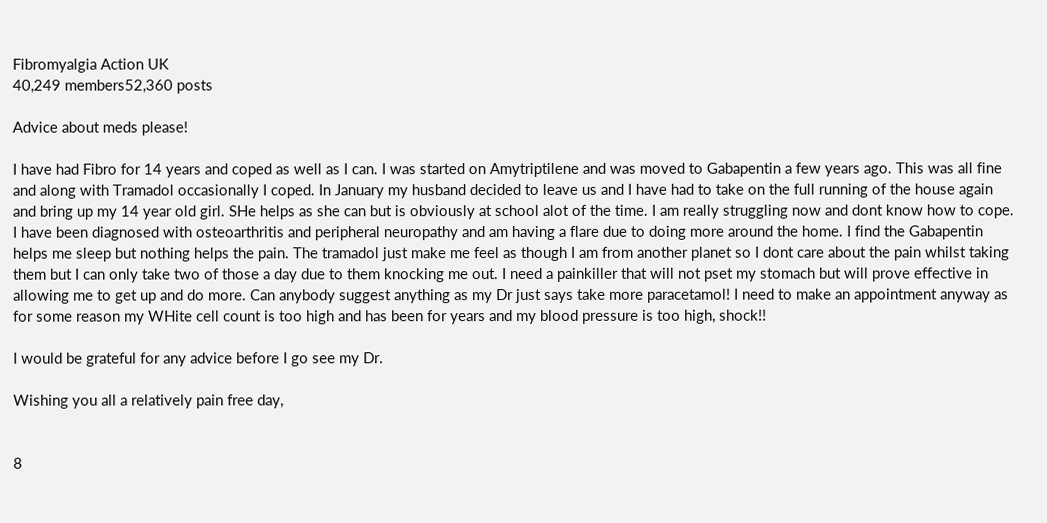Fibromyalgia Action UK
40,249 members52,360 posts

Advice about meds please!

I have had Fibro for 14 years and coped as well as I can. I was started on Amytriptilene and was moved to Gabapentin a few years ago. This was all fine and along with Tramadol occasionally I coped. In January my husband decided to leave us and I have had to take on the full running of the house again and bring up my 14 year old girl. SHe helps as she can but is obviously at school alot of the time. I am really struggling now and dont know how to cope. I have been diagnosed with osteoarthritis and peripheral neuropathy and am having a flare due to doing more around the home. I find the Gabapentin helps me sleep but nothing helps the pain. The tramadol just make me feel as though I am from another planet so I dont care about the pain whilst taking them but I can only take two of those a day due to them knocking me out. I need a painkiller that will not pset my stomach but will prove effective in allowing me to get up and do more. Can anybody suggest anything as my Dr just says take more paracetamol! I need to make an appointment anyway as for some reason my WHite cell count is too high and has been for years and my blood pressure is too high, shock!!

I would be grateful for any advice before I go see my Dr.

Wishing you all a relatively pain free day,


8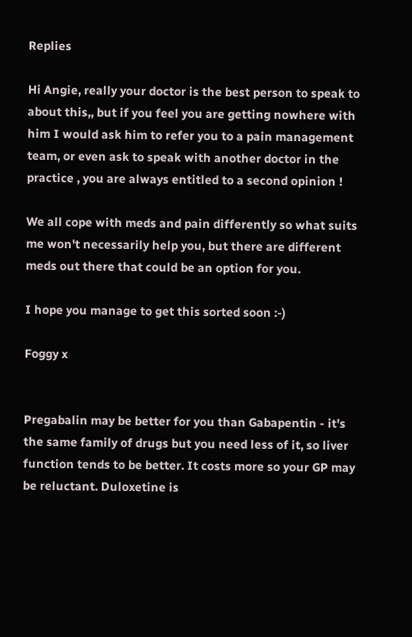Replies

Hi Angie, really your doctor is the best person to speak to about this,, but if you feel you are getting nowhere with him I would ask him to refer you to a pain management team, or even ask to speak with another doctor in the practice , you are always entitled to a second opinion !

We all cope with meds and pain differently so what suits me won't necessarily help you, but there are different meds out there that could be an option for you.

I hope you manage to get this sorted soon :-)

Foggy x


Pregabalin may be better for you than Gabapentin - it's the same family of drugs but you need less of it, so liver function tends to be better. It costs more so your GP may be reluctant. Duloxetine is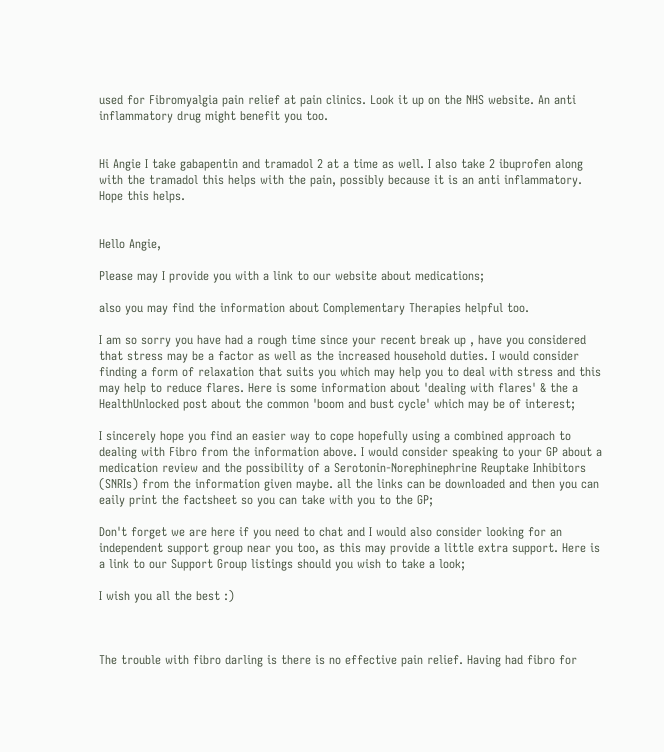used for Fibromyalgia pain relief at pain clinics. Look it up on the NHS website. An anti inflammatory drug might benefit you too.


Hi Angie I take gabapentin and tramadol 2 at a time as well. I also take 2 ibuprofen along with the tramadol this helps with the pain, possibly because it is an anti inflammatory. Hope this helps.


Hello Angie,

Please may I provide you with a link to our website about medications;

also you may find the information about Complementary Therapies helpful too.

I am so sorry you have had a rough time since your recent break up , have you considered that stress may be a factor as well as the increased household duties. I would consider finding a form of relaxation that suits you which may help you to deal with stress and this may help to reduce flares. Here is some information about 'dealing with flares' & the a HealthUnlocked post about the common 'boom and bust cycle' which may be of interest;

I sincerely hope you find an easier way to cope hopefully using a combined approach to dealing with Fibro from the information above. I would consider speaking to your GP about a medication review and the possibility of a Serotonin-Norephinephrine Reuptake Inhibitors (SNRIs) from the information given maybe. all the links can be downloaded and then you can eaily print the factsheet so you can take with you to the GP;

Don't forget we are here if you need to chat and I would also consider looking for an independent support group near you too, as this may provide a little extra support. Here is a link to our Support Group listings should you wish to take a look;

I wish you all the best :)



The trouble with fibro darling is there is no effective pain relief. Having had fibro for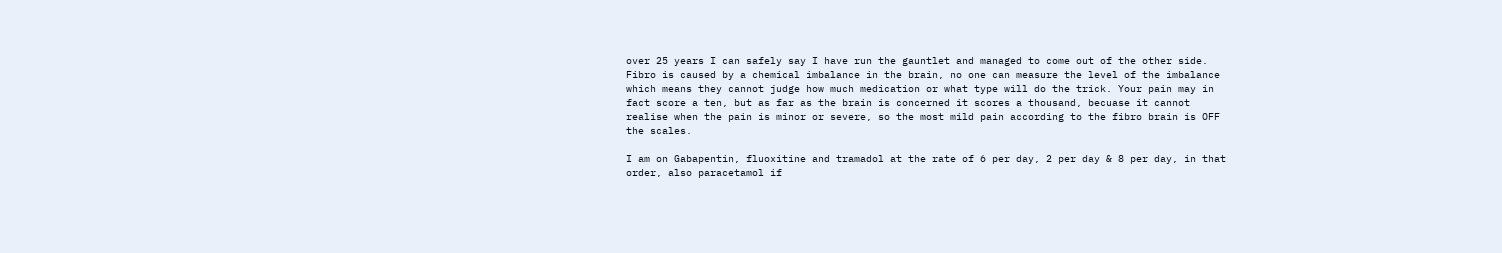over 25 years I can safely say I have run the gauntlet and managed to come out of the other side. Fibro is caused by a chemical imbalance in the brain, no one can measure the level of the imbalance which means they cannot judge how much medication or what type will do the trick. Your pain may in fact score a ten, but as far as the brain is concerned it scores a thousand, becuase it cannot realise when the pain is minor or severe, so the most mild pain according to the fibro brain is OFF the scales.

I am on Gabapentin, fluoxitine and tramadol at the rate of 6 per day, 2 per day & 8 per day, in that order, also paracetamol if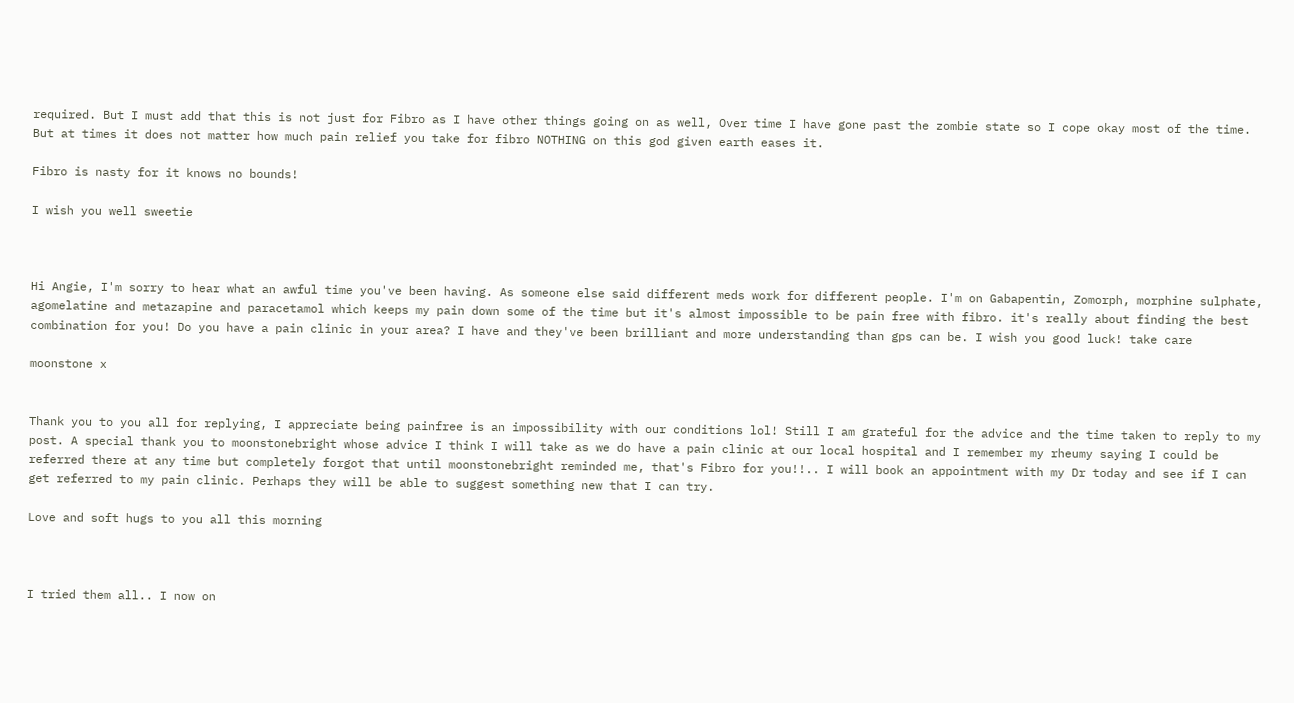required. But I must add that this is not just for Fibro as I have other things going on as well, Over time I have gone past the zombie state so I cope okay most of the time. But at times it does not matter how much pain relief you take for fibro NOTHING on this god given earth eases it.

Fibro is nasty for it knows no bounds!

I wish you well sweetie



Hi Angie, I'm sorry to hear what an awful time you've been having. As someone else said different meds work for different people. I'm on Gabapentin, Zomorph, morphine sulphate, agomelatine and metazapine and paracetamol which keeps my pain down some of the time but it's almost impossible to be pain free with fibro. it's really about finding the best combination for you! Do you have a pain clinic in your area? I have and they've been brilliant and more understanding than gps can be. I wish you good luck! take care

moonstone x


Thank you to you all for replying, I appreciate being painfree is an impossibility with our conditions lol! Still I am grateful for the advice and the time taken to reply to my post. A special thank you to moonstonebright whose advice I think I will take as we do have a pain clinic at our local hospital and I remember my rheumy saying I could be referred there at any time but completely forgot that until moonstonebright reminded me, that's Fibro for you!!.. I will book an appointment with my Dr today and see if I can get referred to my pain clinic. Perhaps they will be able to suggest something new that I can try.

Love and soft hugs to you all this morning



I tried them all.. I now on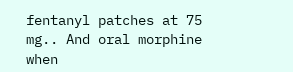fentanyl patches at 75 mg.. And oral morphine when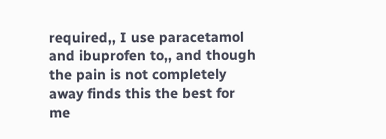required,, I use paracetamol and ibuprofen to,, and though the pain is not completely away finds this the best for me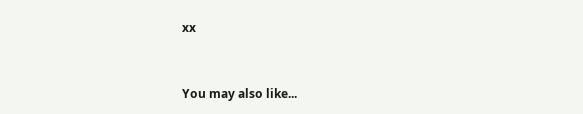xx


You may also like...